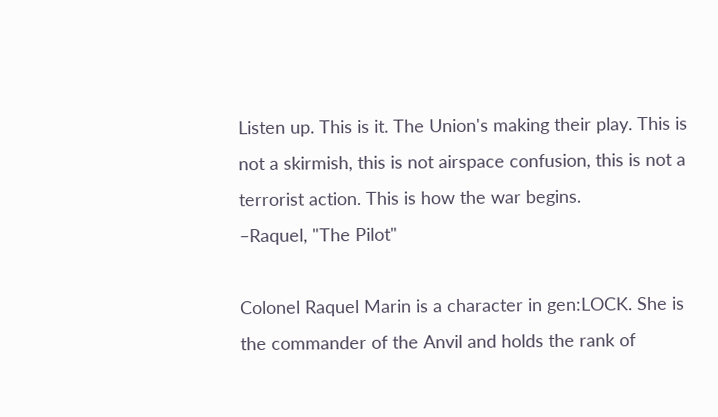Listen up. This is it. The Union's making their play. This is not a skirmish, this is not airspace confusion, this is not a terrorist action. This is how the war begins.
–Raquel, "The Pilot"

Colonel Raquel Marin is a character in gen:LOCK. She is the commander of the Anvil and holds the rank of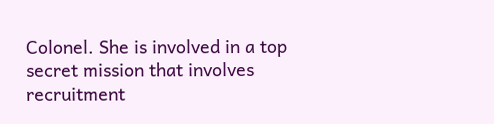Colonel. She is involved in a top secret mission that involves recruitment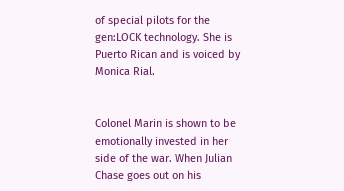of special pilots for the gen:LOCK technology. She is Puerto Rican and is voiced by Monica Rial.


Colonel Marin is shown to be emotionally invested in her side of the war. When Julian Chase goes out on his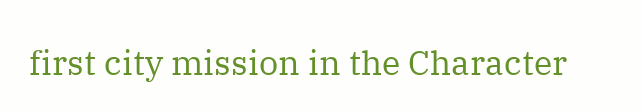first city mission in the Character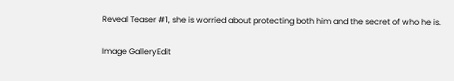Reveal Teaser #1, she is worried about protecting both him and the secret of who he is.

Image GalleryEdit